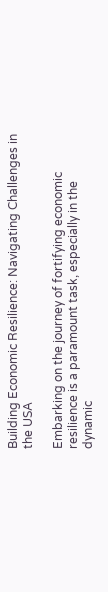Building Economic Resilience: Navigating Challenges in the USA

Embarking on the journey of fortifying economic resilience is a paramount task, especially in the dynamic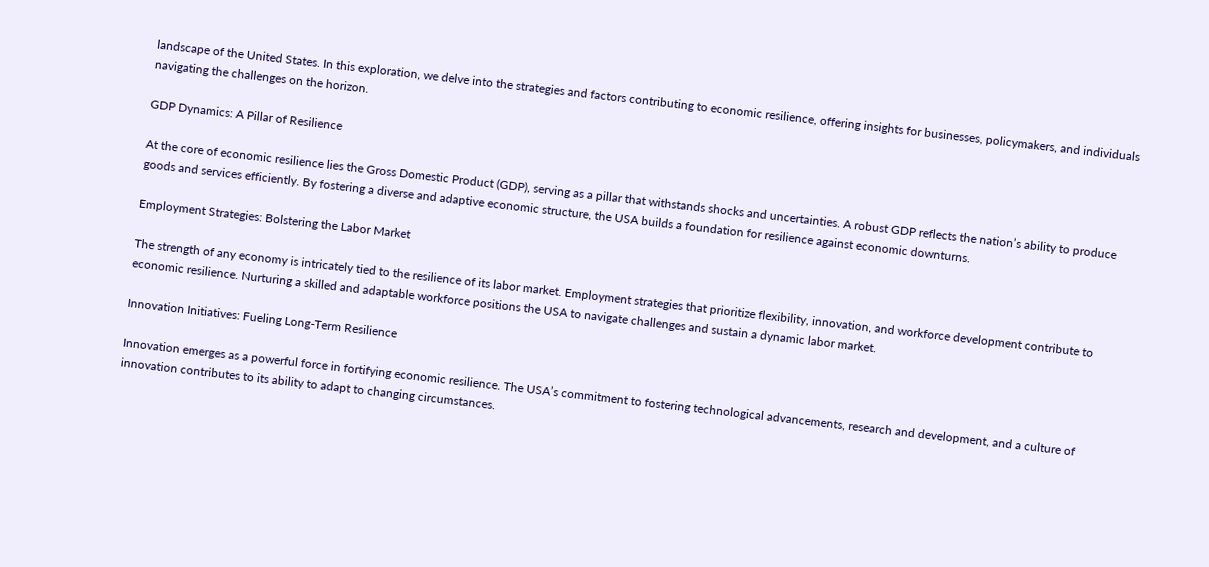landscape of the United States. In this exploration, we delve into the strategies and factors contributing to economic resilience, offering insights for businesses, policymakers, and individuals navigating the challenges on the horizon.

GDP Dynamics: A Pillar of Resilience

At the core of economic resilience lies the Gross Domestic Product (GDP), serving as a pillar that withstands shocks and uncertainties. A robust GDP reflects the nation’s ability to produce goods and services efficiently. By fostering a diverse and adaptive economic structure, the USA builds a foundation for resilience against economic downturns.

Employment Strategies: Bolstering the Labor Market

The strength of any economy is intricately tied to the resilience of its labor market. Employment strategies that prioritize flexibility, innovation, and workforce development contribute to economic resilience. Nurturing a skilled and adaptable workforce positions the USA to navigate challenges and sustain a dynamic labor market.

Innovation Initiatives: Fueling Long-Term Resilience

Innovation emerges as a powerful force in fortifying economic resilience. The USA’s commitment to fostering technological advancements, research and development, and a culture of innovation contributes to its ability to adapt to changing circumstances.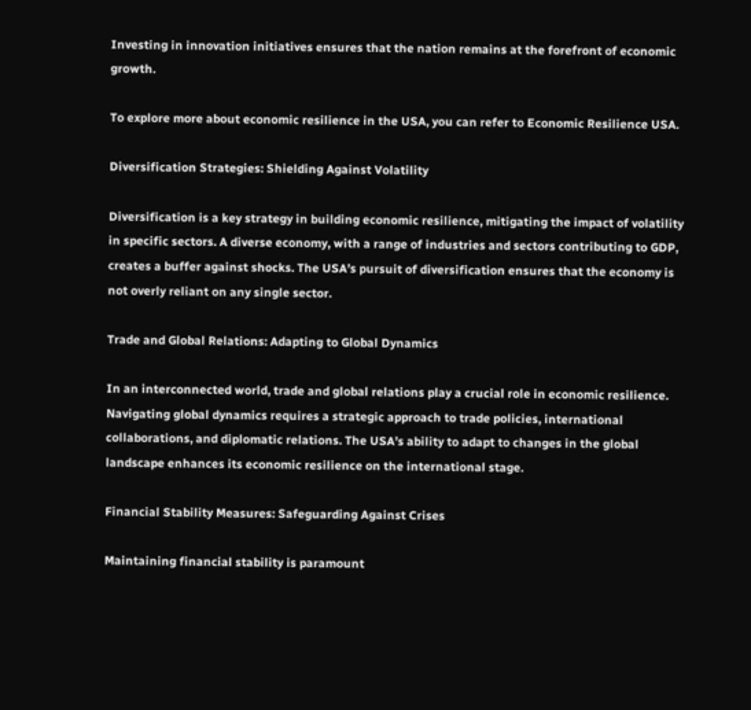Investing in innovation initiatives ensures that the nation remains at the forefront of economic growth.

To explore more about economic resilience in the USA, you can refer to Economic Resilience USA.

Diversification Strategies: Shielding Against Volatility

Diversification is a key strategy in building economic resilience, mitigating the impact of volatility in specific sectors. A diverse economy, with a range of industries and sectors contributing to GDP, creates a buffer against shocks. The USA’s pursuit of diversification ensures that the economy is not overly reliant on any single sector.

Trade and Global Relations: Adapting to Global Dynamics

In an interconnected world, trade and global relations play a crucial role in economic resilience. Navigating global dynamics requires a strategic approach to trade policies, international collaborations, and diplomatic relations. The USA’s ability to adapt to changes in the global landscape enhances its economic resilience on the international stage.

Financial Stability Measures: Safeguarding Against Crises

Maintaining financial stability is paramount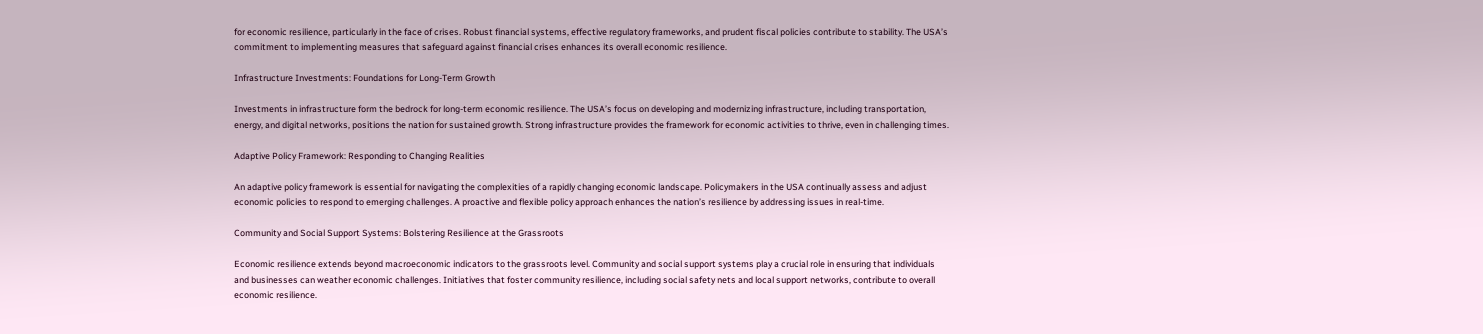for economic resilience, particularly in the face of crises. Robust financial systems, effective regulatory frameworks, and prudent fiscal policies contribute to stability. The USA’s commitment to implementing measures that safeguard against financial crises enhances its overall economic resilience.

Infrastructure Investments: Foundations for Long-Term Growth

Investments in infrastructure form the bedrock for long-term economic resilience. The USA’s focus on developing and modernizing infrastructure, including transportation, energy, and digital networks, positions the nation for sustained growth. Strong infrastructure provides the framework for economic activities to thrive, even in challenging times.

Adaptive Policy Framework: Responding to Changing Realities

An adaptive policy framework is essential for navigating the complexities of a rapidly changing economic landscape. Policymakers in the USA continually assess and adjust economic policies to respond to emerging challenges. A proactive and flexible policy approach enhances the nation’s resilience by addressing issues in real-time.

Community and Social Support Systems: Bolstering Resilience at the Grassroots

Economic resilience extends beyond macroeconomic indicators to the grassroots level. Community and social support systems play a crucial role in ensuring that individuals and businesses can weather economic challenges. Initiatives that foster community resilience, including social safety nets and local support networks, contribute to overall economic resilience.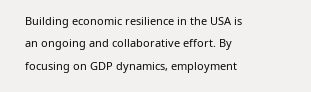Building economic resilience in the USA is an ongoing and collaborative effort. By focusing on GDP dynamics, employment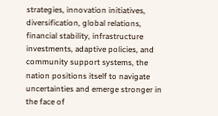strategies, innovation initiatives, diversification, global relations, financial stability, infrastructure investments, adaptive policies, and community support systems, the nation positions itself to navigate uncertainties and emerge stronger in the face of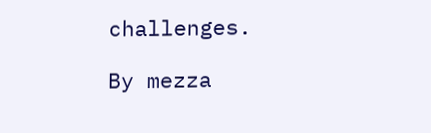challenges.

By mezza